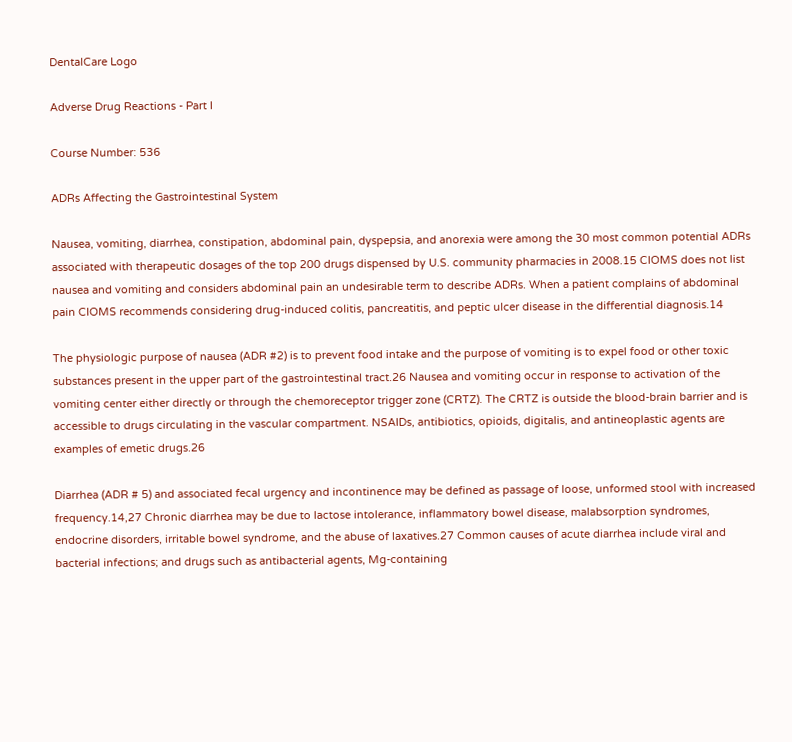DentalCare Logo

Adverse Drug Reactions - Part I

Course Number: 536

ADRs Affecting the Gastrointestinal System

Nausea, vomiting, diarrhea, constipation, abdominal pain, dyspepsia, and anorexia were among the 30 most common potential ADRs associated with therapeutic dosages of the top 200 drugs dispensed by U.S. community pharmacies in 2008.15 CIOMS does not list nausea and vomiting and considers abdominal pain an undesirable term to describe ADRs. When a patient complains of abdominal pain CIOMS recommends considering drug-induced colitis, pancreatitis, and peptic ulcer disease in the differential diagnosis.14

The physiologic purpose of nausea (ADR #2) is to prevent food intake and the purpose of vomiting is to expel food or other toxic substances present in the upper part of the gastrointestinal tract.26 Nausea and vomiting occur in response to activation of the vomiting center either directly or through the chemoreceptor trigger zone (CRTZ). The CRTZ is outside the blood-brain barrier and is accessible to drugs circulating in the vascular compartment. NSAIDs, antibiotics, opioids, digitalis, and antineoplastic agents are examples of emetic drugs.26

Diarrhea (ADR # 5) and associated fecal urgency and incontinence may be defined as passage of loose, unformed stool with increased frequency.14,27 Chronic diarrhea may be due to lactose intolerance, inflammatory bowel disease, malabsorption syndromes, endocrine disorders, irritable bowel syndrome, and the abuse of laxatives.27 Common causes of acute diarrhea include viral and bacterial infections; and drugs such as antibacterial agents, Mg-containing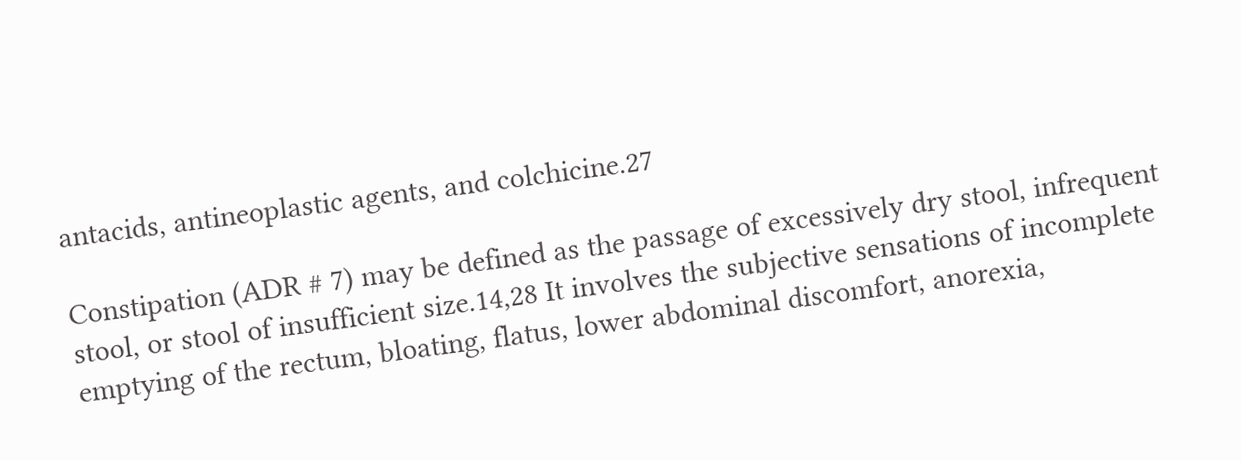antacids, antineoplastic agents, and colchicine.27

Constipation (ADR # 7) may be defined as the passage of excessively dry stool, infrequent stool, or stool of insufficient size.14,28 It involves the subjective sensations of incomplete emptying of the rectum, bloating, flatus, lower abdominal discomfort, anorexia,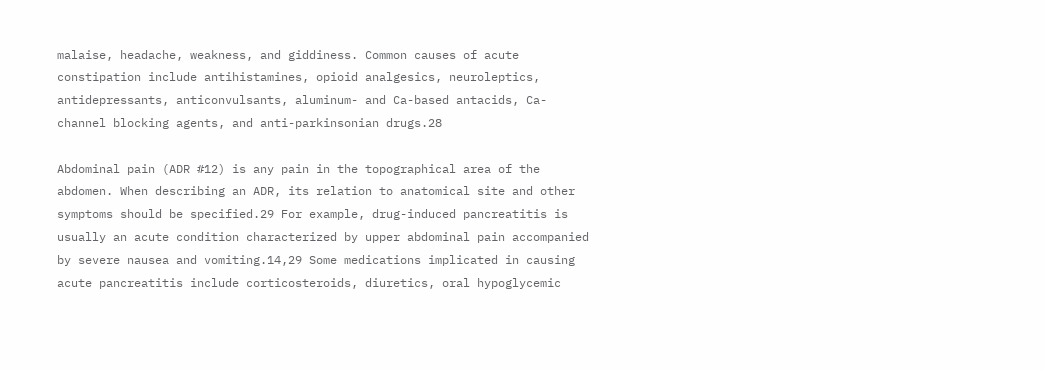malaise, headache, weakness, and giddiness. Common causes of acute constipation include antihistamines, opioid analgesics, neuroleptics, antidepressants, anticonvulsants, aluminum- and Ca-based antacids, Ca-channel blocking agents, and anti-parkinsonian drugs.28

Abdominal pain (ADR #12) is any pain in the topographical area of the abdomen. When describing an ADR, its relation to anatomical site and other symptoms should be specified.29 For example, drug-induced pancreatitis is usually an acute condition characterized by upper abdominal pain accompanied by severe nausea and vomiting.14,29 Some medications implicated in causing acute pancreatitis include corticosteroids, diuretics, oral hypoglycemic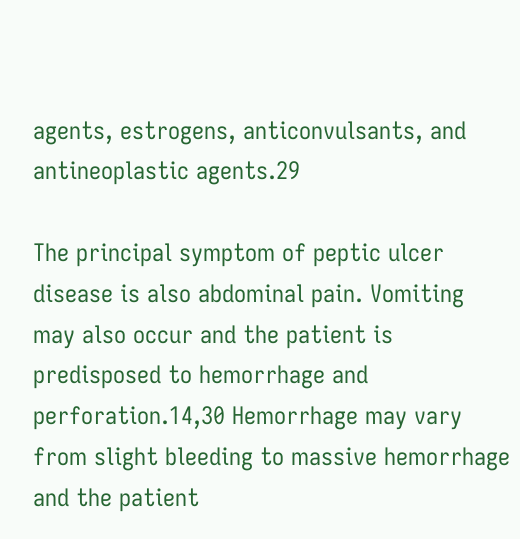agents, estrogens, anticonvulsants, and antineoplastic agents.29

The principal symptom of peptic ulcer disease is also abdominal pain. Vomiting may also occur and the patient is predisposed to hemorrhage and perforation.14,30 Hemorrhage may vary from slight bleeding to massive hemorrhage and the patient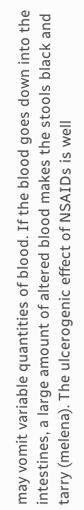may vomit variable quantities of blood. If the blood goes down into the intestines, a large amount of altered blood makes the stools black and tarry (melena). The ulcerogenic effect of NSAIDs is well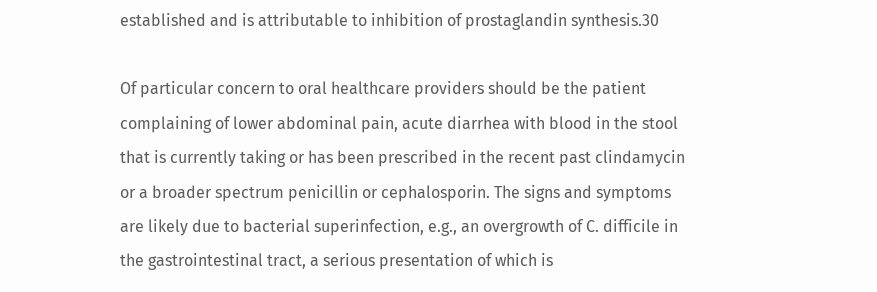established and is attributable to inhibition of prostaglandin synthesis.30

Of particular concern to oral healthcare providers should be the patient complaining of lower abdominal pain, acute diarrhea with blood in the stool that is currently taking or has been prescribed in the recent past clindamycin or a broader spectrum penicillin or cephalosporin. The signs and symptoms are likely due to bacterial superinfection, e.g., an overgrowth of C. difficile in the gastrointestinal tract, a serious presentation of which is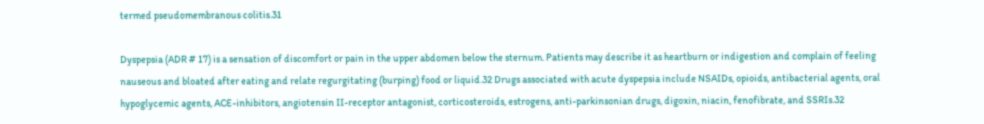termed pseudomembranous colitis.31

Dyspepsia (ADR # 17) is a sensation of discomfort or pain in the upper abdomen below the sternum. Patients may describe it as heartburn or indigestion and complain of feeling nauseous and bloated after eating and relate regurgitating (burping) food or liquid.32 Drugs associated with acute dyspepsia include NSAIDs, opioids, antibacterial agents, oral hypoglycemic agents, ACE-inhibitors, angiotensin II-receptor antagonist, corticosteroids, estrogens, anti-parkinsonian drugs, digoxin, niacin, fenofibrate, and SSRIs.32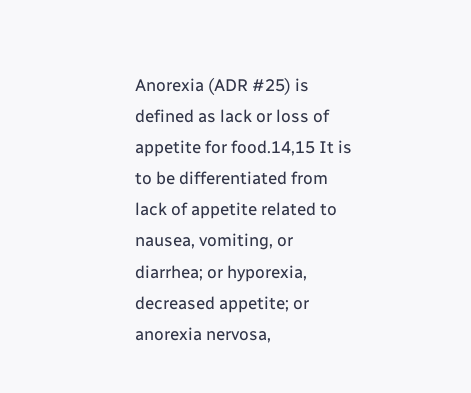Anorexia (ADR #25) is defined as lack or loss of appetite for food.14,15 It is to be differentiated from lack of appetite related to nausea, vomiting, or diarrhea; or hyporexia, decreased appetite; or anorexia nervosa,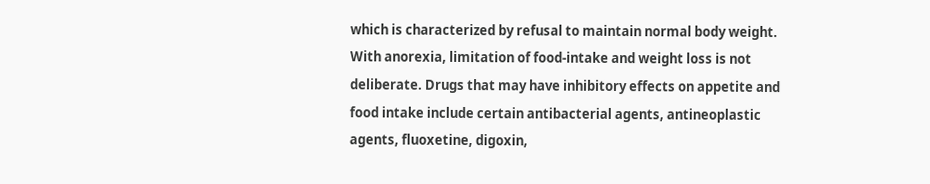which is characterized by refusal to maintain normal body weight. With anorexia, limitation of food-intake and weight loss is not deliberate. Drugs that may have inhibitory effects on appetite and food intake include certain antibacterial agents, antineoplastic agents, fluoxetine, digoxin,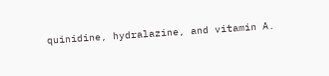quinidine, hydralazine, and vitamin A.